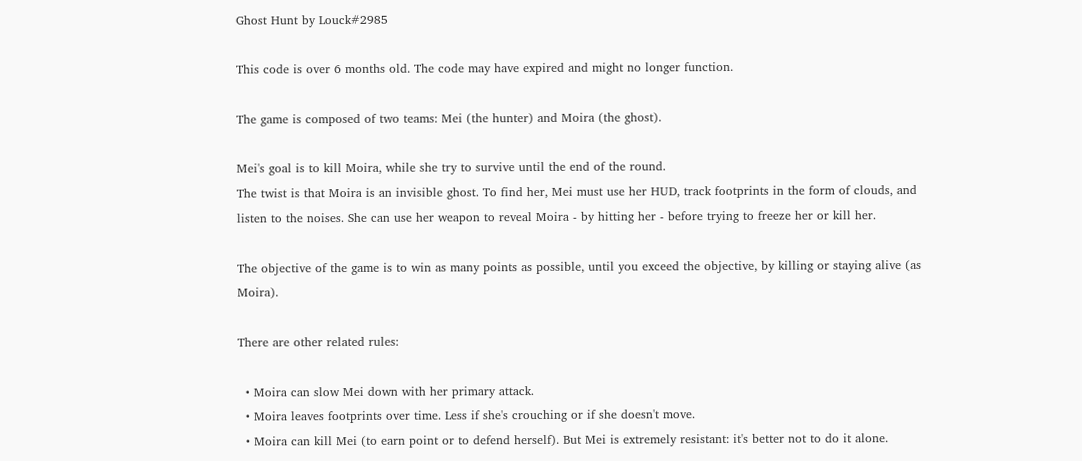Ghost Hunt by Louck#2985

This code is over 6 months old. The code may have expired and might no longer function.

The game is composed of two teams: Mei (the hunter) and Moira (the ghost).

Mei's goal is to kill Moira, while she try to survive until the end of the round.
The twist is that Moira is an invisible ghost. To find her, Mei must use her HUD, track footprints in the form of clouds, and listen to the noises. She can use her weapon to reveal Moira - by hitting her - before trying to freeze her or kill her.

The objective of the game is to win as many points as possible, until you exceed the objective, by killing or staying alive (as Moira).

There are other related rules:

  • Moira can slow Mei down with her primary attack.
  • Moira leaves footprints over time. Less if she's crouching or if she doesn't move.
  • Moira can kill Mei (to earn point or to defend herself). But Mei is extremely resistant: it's better not to do it alone.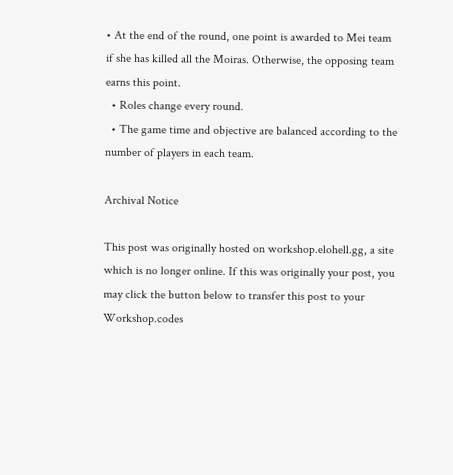• At the end of the round, one point is awarded to Mei team if she has killed all the Moiras. Otherwise, the opposing team earns this point.
  • Roles change every round.
  • The game time and objective are balanced according to the number of players in each team.

Archival Notice

This post was originally hosted on workshop.elohell.gg, a site which is no longer online. If this was originally your post, you may click the button below to transfer this post to your Workshop.codes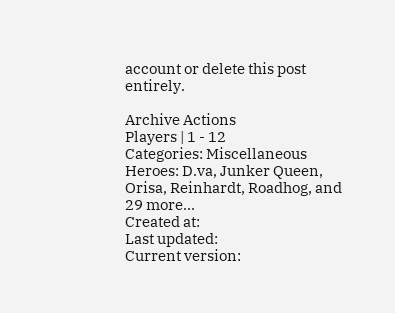account or delete this post entirely.

Archive Actions
Players | 1 - 12
Categories: Miscellaneous
Heroes: D.va, Junker Queen, Orisa, Reinhardt, Roadhog, and 29 more...
Created at:
Last updated:
Current version: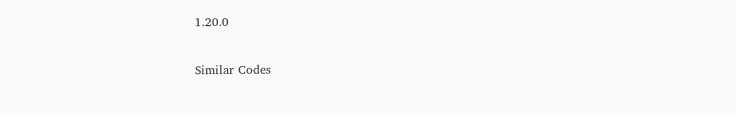1.20.0

Similar Codes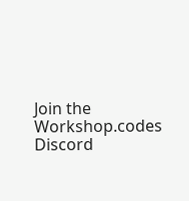Join the Workshop.codes Discord